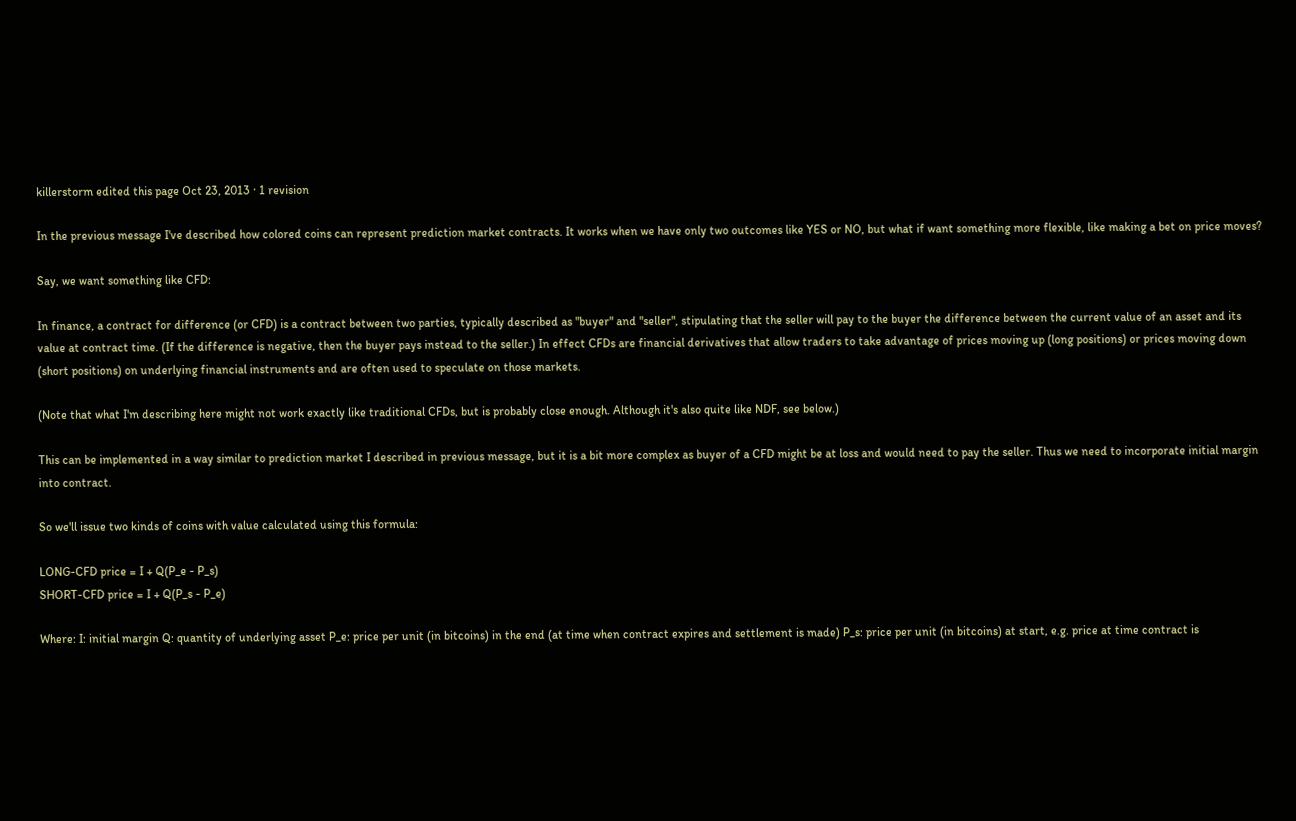killerstorm edited this page Oct 23, 2013 · 1 revision

In the previous message I've described how colored coins can represent prediction market contracts. It works when we have only two outcomes like YES or NO, but what if want something more flexible, like making a bet on price moves?

Say, we want something like CFD:

In finance, a contract for difference (or CFD) is a contract between two parties, typically described as "buyer" and "seller", stipulating that the seller will pay to the buyer the difference between the current value of an asset and its value at contract time. (If the difference is negative, then the buyer pays instead to the seller.) In effect CFDs are financial derivatives that allow traders to take advantage of prices moving up (long positions) or prices moving down (short positions) on underlying financial instruments and are often used to speculate on those markets.

(Note that what I'm describing here might not work exactly like traditional CFDs, but is probably close enough. Although it's also quite like NDF, see below.)

This can be implemented in a way similar to prediction market I described in previous message, but it is a bit more complex as buyer of a CFD might be at loss and would need to pay the seller. Thus we need to incorporate initial margin into contract.

So we'll issue two kinds of coins with value calculated using this formula:

LONG-CFD price = I + Q(P_e - P_s)
SHORT-CFD price = I + Q(P_s - P_e)

Where: I: initial margin Q: quantity of underlying asset P_e: price per unit (in bitcoins) in the end (at time when contract expires and settlement is made) P_s: price per unit (in bitcoins) at start, e.g. price at time contract is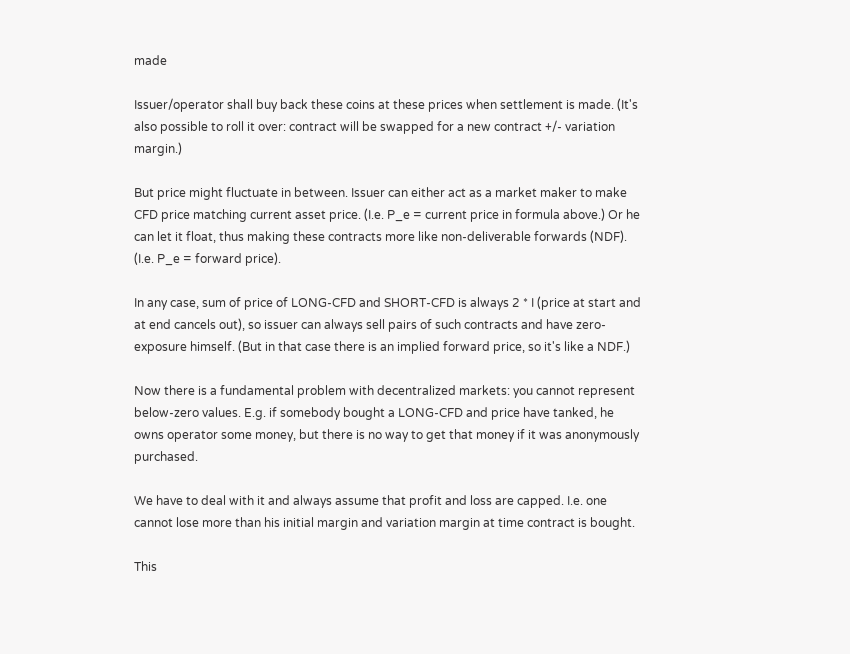made

Issuer/operator shall buy back these coins at these prices when settlement is made. (It's also possible to roll it over: contract will be swapped for a new contract +/- variation margin.)

But price might fluctuate in between. Issuer can either act as a market maker to make CFD price matching current asset price. (I.e. P_e = current price in formula above.) Or he can let it float, thus making these contracts more like non-deliverable forwards (NDF). (I.e. P_e = forward price).

In any case, sum of price of LONG-CFD and SHORT-CFD is always 2 * I (price at start and at end cancels out), so issuer can always sell pairs of such contracts and have zero-exposure himself. (But in that case there is an implied forward price, so it's like a NDF.)

Now there is a fundamental problem with decentralized markets: you cannot represent below-zero values. E.g. if somebody bought a LONG-CFD and price have tanked, he owns operator some money, but there is no way to get that money if it was anonymously purchased.

We have to deal with it and always assume that profit and loss are capped. I.e. one cannot lose more than his initial margin and variation margin at time contract is bought.

This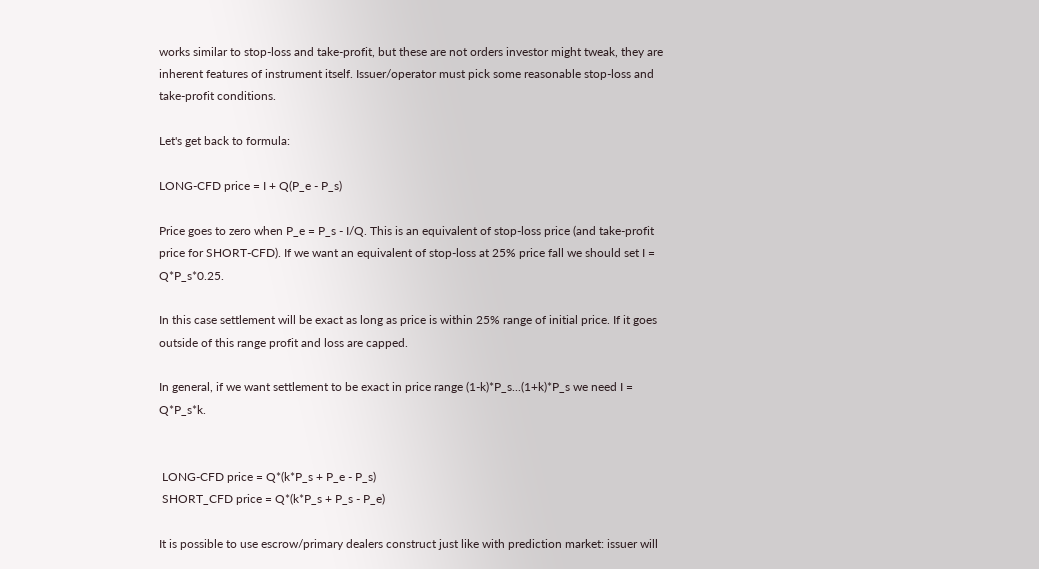works similar to stop-loss and take-profit, but these are not orders investor might tweak, they are inherent features of instrument itself. Issuer/operator must pick some reasonable stop-loss and take-profit conditions.

Let's get back to formula:

LONG-CFD price = I + Q(P_e - P_s)

Price goes to zero when P_e = P_s - I/Q. This is an equivalent of stop-loss price (and take-profit price for SHORT-CFD). If we want an equivalent of stop-loss at 25% price fall we should set I = Q*P_s*0.25.

In this case settlement will be exact as long as price is within 25% range of initial price. If it goes outside of this range profit and loss are capped.

In general, if we want settlement to be exact in price range (1-k)*P_s...(1+k)*P_s we need I = Q*P_s*k.


 LONG-CFD price = Q*(k*P_s + P_e - P_s)
 SHORT_CFD price = Q*(k*P_s + P_s - P_e)

It is possible to use escrow/primary dealers construct just like with prediction market: issuer will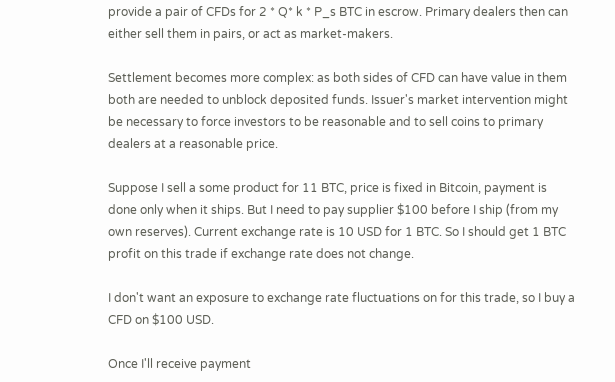provide a pair of CFDs for 2 * Q* k * P_s BTC in escrow. Primary dealers then can either sell them in pairs, or act as market-makers.

Settlement becomes more complex: as both sides of CFD can have value in them both are needed to unblock deposited funds. Issuer's market intervention might be necessary to force investors to be reasonable and to sell coins to primary dealers at a reasonable price.

Suppose I sell a some product for 11 BTC, price is fixed in Bitcoin, payment is done only when it ships. But I need to pay supplier $100 before I ship (from my own reserves). Current exchange rate is 10 USD for 1 BTC. So I should get 1 BTC profit on this trade if exchange rate does not change.

I don't want an exposure to exchange rate fluctuations on for this trade, so I buy a CFD on $100 USD.

Once I'll receive payment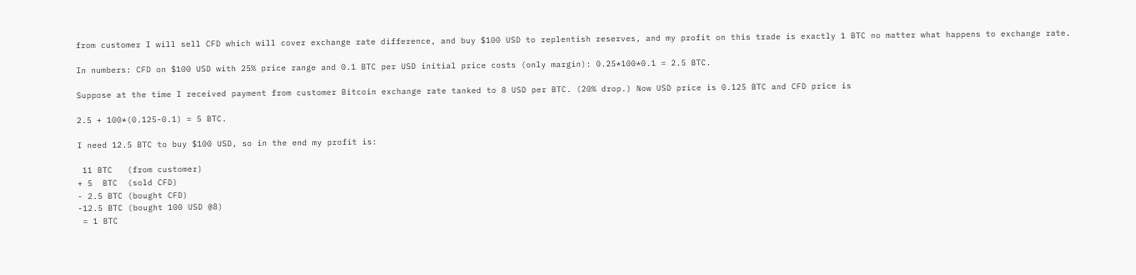from customer I will sell CFD which will cover exchange rate difference, and buy $100 USD to replentish reserves, and my profit on this trade is exactly 1 BTC no matter what happens to exchange rate.

In numbers: CFD on $100 USD with 25% price range and 0.1 BTC per USD initial price costs (only margin): 0.25*100*0.1 = 2.5 BTC.

Suppose at the time I received payment from customer Bitcoin exchange rate tanked to 8 USD per BTC. (20% drop.) Now USD price is 0.125 BTC and CFD price is

2.5 + 100*(0.125-0.1) = 5 BTC.

I need 12.5 BTC to buy $100 USD, so in the end my profit is:

 11 BTC   (from customer)
+ 5  BTC  (sold CFD)
- 2.5 BTC (bought CFD)
-12.5 BTC (bought 100 USD @8)
 = 1 BTC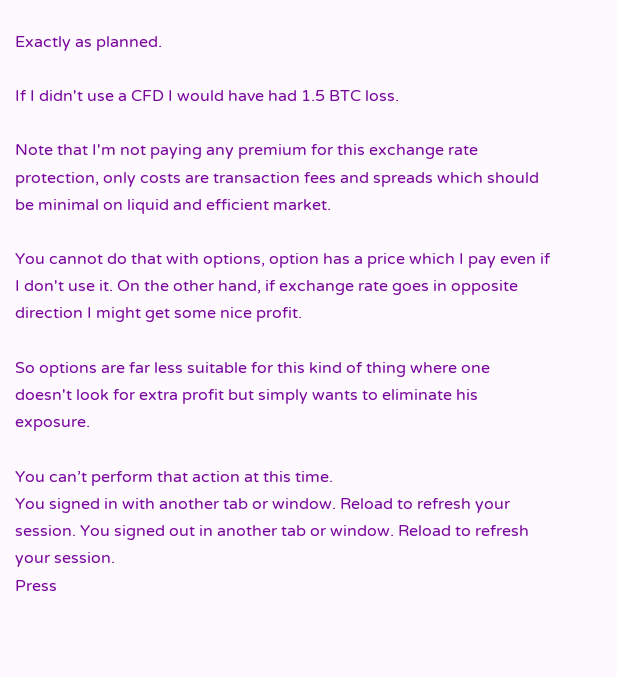Exactly as planned.

If I didn't use a CFD I would have had 1.5 BTC loss.

Note that I'm not paying any premium for this exchange rate protection, only costs are transaction fees and spreads which should be minimal on liquid and efficient market.

You cannot do that with options, option has a price which I pay even if I don't use it. On the other hand, if exchange rate goes in opposite direction I might get some nice profit.

So options are far less suitable for this kind of thing where one doesn't look for extra profit but simply wants to eliminate his exposure.

You can’t perform that action at this time.
You signed in with another tab or window. Reload to refresh your session. You signed out in another tab or window. Reload to refresh your session.
Press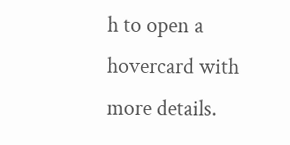h to open a hovercard with more details.